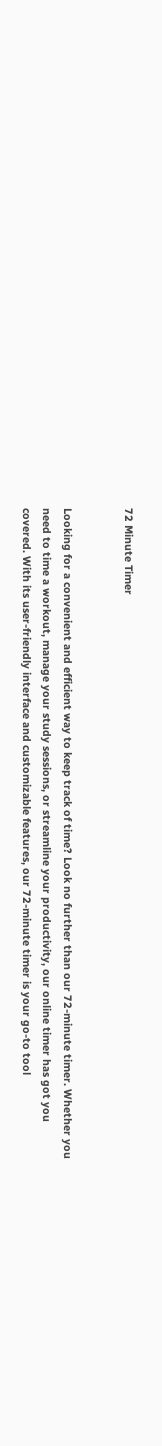72 Minute Timer


Looking for a convenient and efficient way to keep track of time? Look no further than our 72-minute timer. Whether you need to time a workout, manage your study sessions, or streamline your productivity, our online timer has got you covered. With its user-friendly interface and customizable features, our 72-minute timer is your go-to tool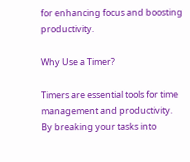for enhancing focus and boosting productivity.

Why Use a Timer?

Timers are essential tools for time management and productivity. By breaking your tasks into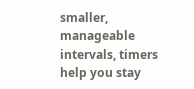smaller, manageable intervals, timers help you stay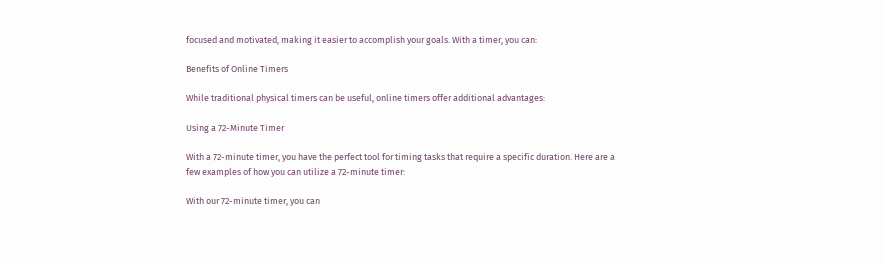focused and motivated, making it easier to accomplish your goals. With a timer, you can:

Benefits of Online Timers

While traditional physical timers can be useful, online timers offer additional advantages:

Using a 72-Minute Timer

With a 72-minute timer, you have the perfect tool for timing tasks that require a specific duration. Here are a few examples of how you can utilize a 72-minute timer:

With our 72-minute timer, you can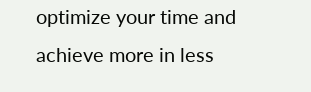optimize your time and achieve more in less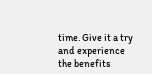time. Give it a try and experience the benefits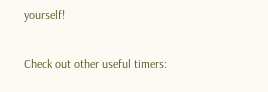yourself!

Check out other useful timers: